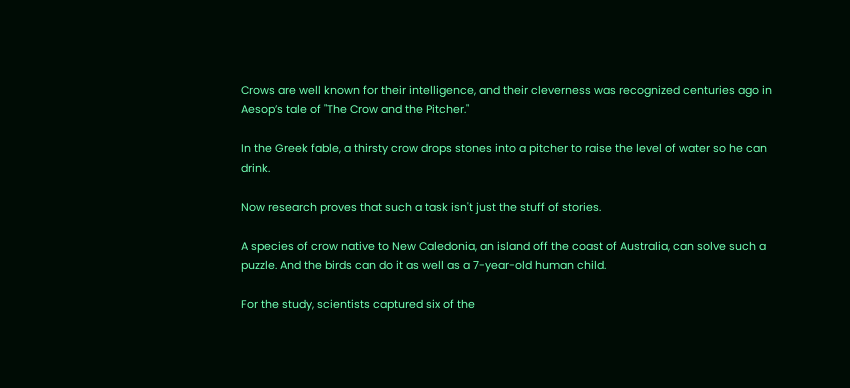Crows are well known for their intelligence, and their cleverness was recognized centuries ago in Aesop’s tale of "The Crow and the Pitcher."

In the Greek fable, a thirsty crow drops stones into a pitcher to raise the level of water so he can drink.

Now research proves that such a task isn't just the stuff of stories.

A species of crow native to New Caledonia, an island off the coast of Australia, can solve such a puzzle. And the birds can do it as well as a 7-year-old human child.

For the study, scientists captured six of the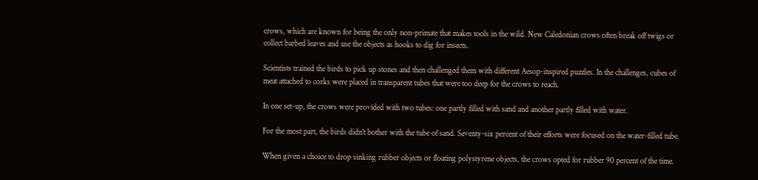crows, which are known for being the only non-primate that makes tools in the wild. New Caledonian crows often break off twigs or collect barbed leaves and use the objects as hooks to dig for insects.

Scientists trained the birds to pick up stones and then challenged them with different Aesop-inspired puzzles. In the challenges, cubes of meat attached to corks were placed in transparent tubes that were too deep for the crows to reach.

In one set-up, the crows were provided with two tubes: one partly filled with sand and another partly filled with water.

For the most part, the birds didn't bother with the tube of sand. Seventy-six percent of their efforts were focused on the water-filled tube.

When given a choice to drop sinking rubber objects or floating polystyrene objects, the crows opted for rubber 90 percent of the time.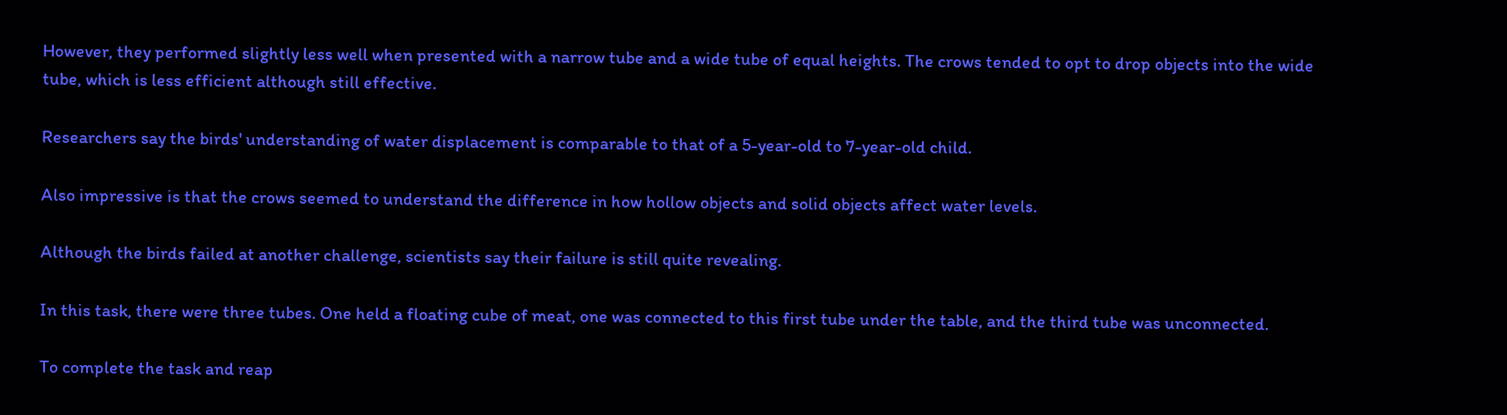However, they performed slightly less well when presented with a narrow tube and a wide tube of equal heights. The crows tended to opt to drop objects into the wide tube, which is less efficient although still effective.

Researchers say the birds' understanding of water displacement is comparable to that of a 5-year-old to 7-year-old child.

Also impressive is that the crows seemed to understand the difference in how hollow objects and solid objects affect water levels.

Although the birds failed at another challenge, scientists say their failure is still quite revealing.

In this task, there were three tubes. One held a floating cube of meat, one was connected to this first tube under the table, and the third tube was unconnected.

To complete the task and reap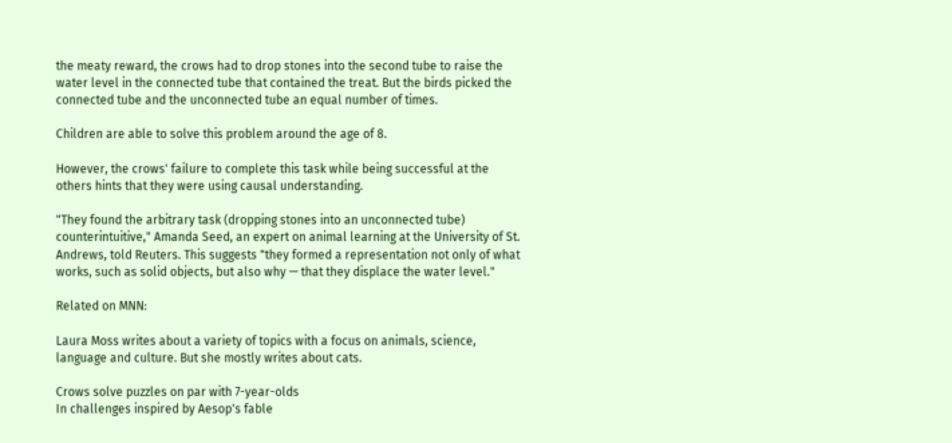the meaty reward, the crows had to drop stones into the second tube to raise the water level in the connected tube that contained the treat. But the birds picked the connected tube and the unconnected tube an equal number of times.

Children are able to solve this problem around the age of 8.

However, the crows' failure to complete this task while being successful at the others hints that they were using causal understanding.

"They found the arbitrary task (dropping stones into an unconnected tube) counterintuitive," Amanda Seed, an expert on animal learning at the University of St. Andrews, told Reuters. This suggests "they formed a representation not only of what works, such as solid objects, but also why — that they displace the water level."

Related on MNN:

Laura Moss writes about a variety of topics with a focus on animals, science, language and culture. But she mostly writes about cats.

Crows solve puzzles on par with 7-year-olds
In challenges inspired by Aesop's fable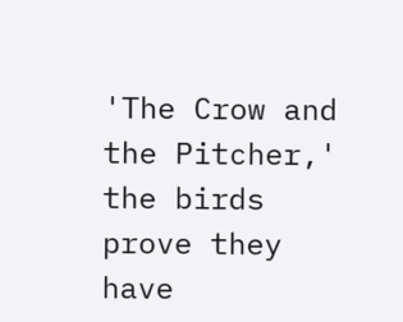'The Crow and the Pitcher,' the birds prove they have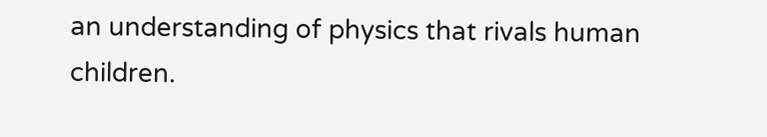an understanding of physics that rivals human children.